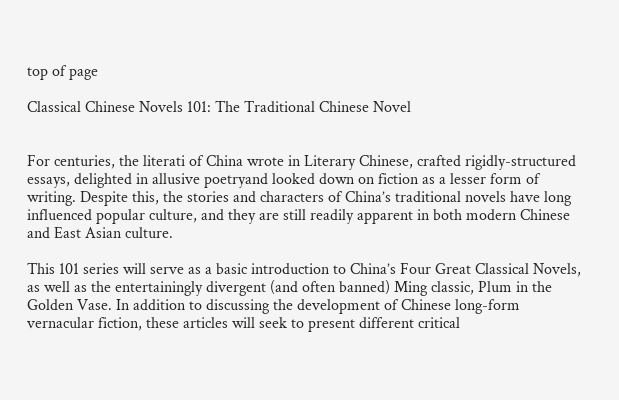top of page

Classical Chinese Novels 101: The Traditional Chinese Novel


For centuries, the literati of China wrote in Literary Chinese, crafted rigidly-structured essays, delighted in allusive poetryand looked down on fiction as a lesser form of writing. Despite this, the stories and characters of China’s traditional novels have long influenced popular culture, and they are still readily apparent in both modern Chinese and East Asian culture.

This 101 series will serve as a basic introduction to China’s Four Great Classical Novels, as well as the entertainingly divergent (and often banned) Ming classic, Plum in the Golden Vase. In addition to discussing the development of Chinese long-form vernacular fiction, these articles will seek to present different critical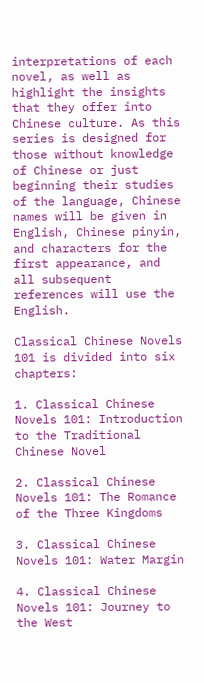interpretations of each novel, as well as highlight the insights that they offer into Chinese culture. As this series is designed for those without knowledge of Chinese or just beginning their studies of the language, Chinese names will be given in English, Chinese pinyin, and characters for the first appearance, and all subsequent references will use the English.

Classical Chinese Novels 101 is divided into six chapters:

1. Classical Chinese Novels 101: Introduction to the Traditional Chinese Novel

2. Classical Chinese Novels 101: The Romance of the Three Kingdoms

3. Classical Chinese Novels 101: Water Margin

4. Classical Chinese Novels 101: Journey to the West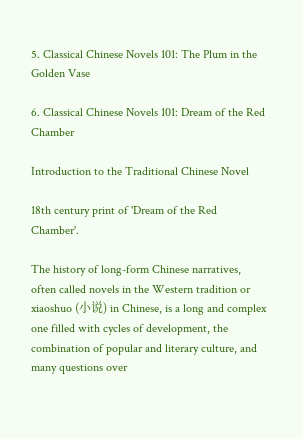5. Classical Chinese Novels 101: The Plum in the Golden Vase

6. Classical Chinese Novels 101: Dream of the Red Chamber

Introduction to the Traditional Chinese Novel

18th century print of 'Dream of the Red Chamber'.

The history of long-form Chinese narratives, often called novels in the Western tradition or xiaoshuo (小说) in Chinese, is a long and complex one filled with cycles of development, the combination of popular and literary culture, and many questions over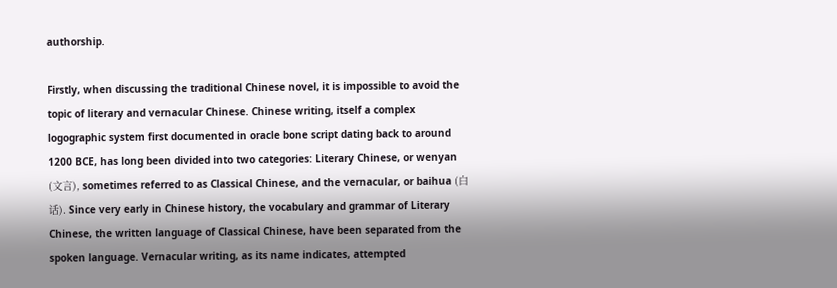authorship.

Firstly, when discussing the traditional Chinese novel, it is impossible to avoid the topic of literary and vernacular Chinese. Chinese writing, itself a complex logographic system first documented in oracle bone script dating back to around 1200 BCE, has long been divided into two categories: Literary Chinese, or wenyan (文言), sometimes referred to as Classical Chinese, and the vernacular, or baihua (白话). Since very early in Chinese history, the vocabulary and grammar of Literary Chinese, the written language of Classical Chinese, have been separated from the spoken language. Vernacular writing, as its name indicates, attempted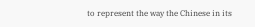to represent the way the Chinese in its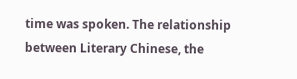time was spoken. The relationship between Literary Chinese, the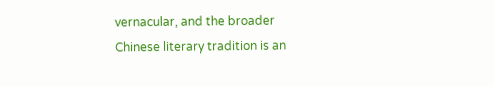vernacular, and the broader Chinese literary tradition is an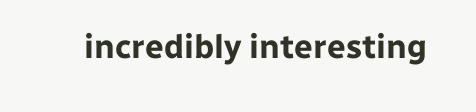incredibly interesting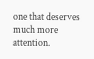one that deserves much more attention.